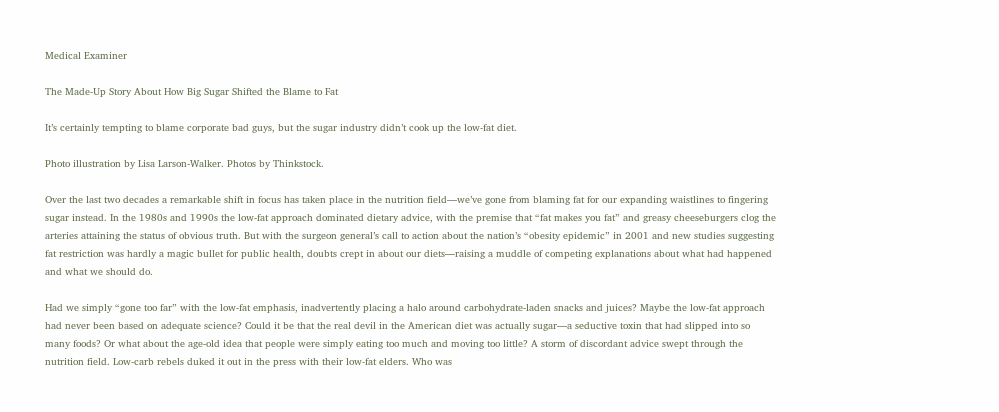Medical Examiner

The Made-Up Story About How Big Sugar Shifted the Blame to Fat

It’s certainly tempting to blame corporate bad guys, but the sugar industry didn’t cook up the low-fat diet.

Photo illustration by Lisa Larson-Walker. Photos by Thinkstock.

Over the last two decades a remarkable shift in focus has taken place in the nutrition field—we’ve gone from blaming fat for our expanding waistlines to fingering sugar instead. In the 1980s and 1990s the low-fat approach dominated dietary advice, with the premise that “fat makes you fat” and greasy cheeseburgers clog the arteries attaining the status of obvious truth. But with the surgeon general’s call to action about the nation’s “obesity epidemic” in 2001 and new studies suggesting fat restriction was hardly a magic bullet for public health, doubts crept in about our diets—raising a muddle of competing explanations about what had happened and what we should do.

Had we simply “gone too far” with the low-fat emphasis, inadvertently placing a halo around carbohydrate-laden snacks and juices? Maybe the low-fat approach had never been based on adequate science? Could it be that the real devil in the American diet was actually sugar—a seductive toxin that had slipped into so many foods? Or what about the age-old idea that people were simply eating too much and moving too little? A storm of discordant advice swept through the nutrition field. Low-carb rebels duked it out in the press with their low-fat elders. Who was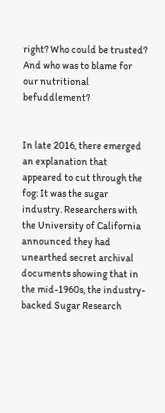right? Who could be trusted? And who was to blame for our nutritional befuddlement?


In late 2016, there emerged an explanation that appeared to cut through the fog: It was the sugar industry. Researchers with the University of California announced they had unearthed secret archival documents showing that in the mid-1960s, the industry-backed Sugar Research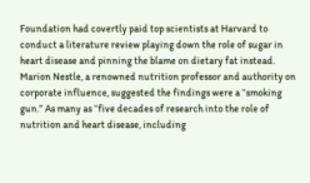Foundation had covertly paid top scientists at Harvard to conduct a literature review playing down the role of sugar in heart disease and pinning the blame on dietary fat instead.
Marion Nestle, a renowned nutrition professor and authority on corporate influence, suggested the findings were a “smoking gun.” As many as “five decades of research into the role of nutrition and heart disease, including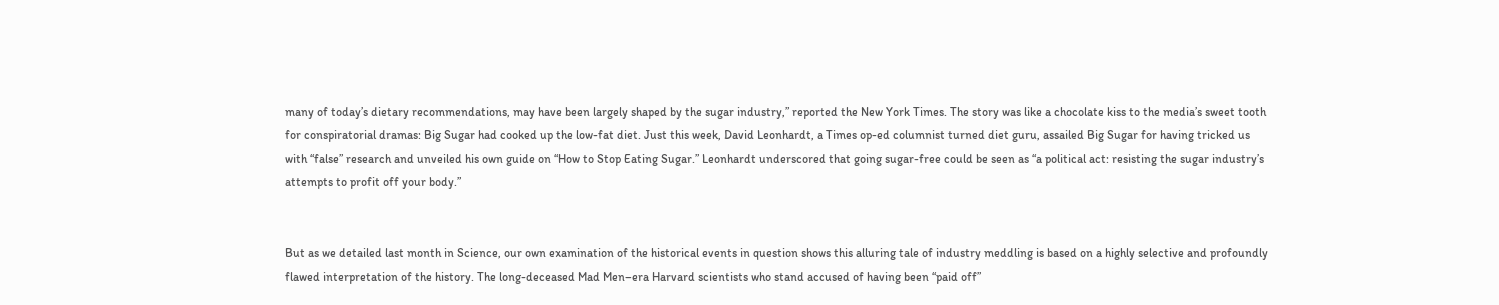many of today’s dietary recommendations, may have been largely shaped by the sugar industry,” reported the New York Times. The story was like a chocolate kiss to the media’s sweet tooth for conspiratorial dramas: Big Sugar had cooked up the low-fat diet. Just this week, David Leonhardt, a Times op-ed columnist turned diet guru, assailed Big Sugar for having tricked us with “false” research and unveiled his own guide on “How to Stop Eating Sugar.” Leonhardt underscored that going sugar-free could be seen as “a political act: resisting the sugar industry’s attempts to profit off your body.”


But as we detailed last month in Science, our own examination of the historical events in question shows this alluring tale of industry meddling is based on a highly selective and profoundly flawed interpretation of the history. The long-deceased Mad Men–era Harvard scientists who stand accused of having been “paid off”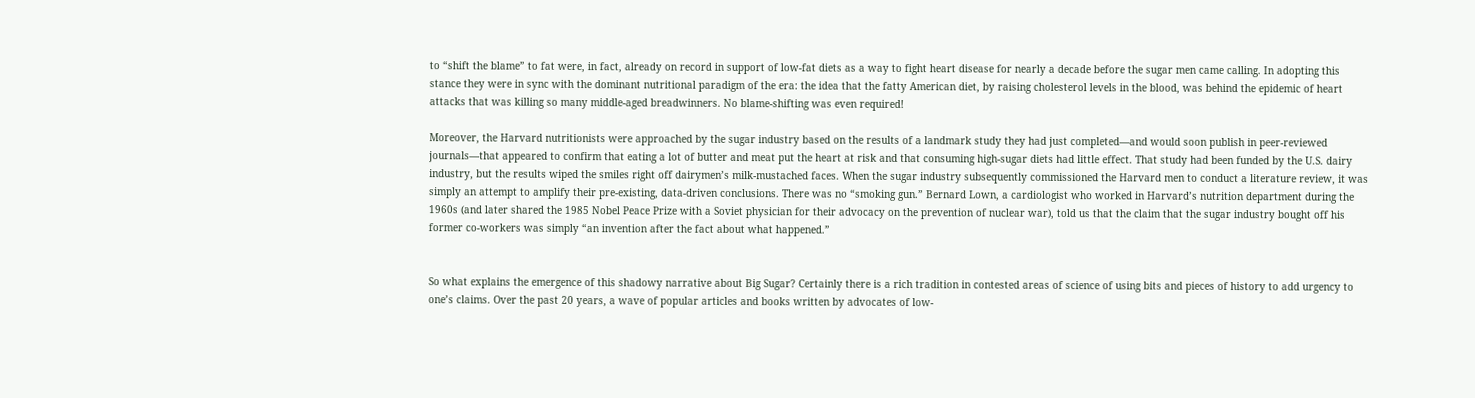to “shift the blame” to fat were, in fact, already on record in support of low-fat diets as a way to fight heart disease for nearly a decade before the sugar men came calling. In adopting this stance they were in sync with the dominant nutritional paradigm of the era: the idea that the fatty American diet, by raising cholesterol levels in the blood, was behind the epidemic of heart attacks that was killing so many middle-aged breadwinners. No blame-shifting was even required!

Moreover, the Harvard nutritionists were approached by the sugar industry based on the results of a landmark study they had just completed—and would soon publish in peer-reviewed journals—that appeared to confirm that eating a lot of butter and meat put the heart at risk and that consuming high-sugar diets had little effect. That study had been funded by the U.S. dairy industry, but the results wiped the smiles right off dairymen’s milk-mustached faces. When the sugar industry subsequently commissioned the Harvard men to conduct a literature review, it was simply an attempt to amplify their pre-existing, data-driven conclusions. There was no “smoking gun.” Bernard Lown, a cardiologist who worked in Harvard’s nutrition department during the 1960s (and later shared the 1985 Nobel Peace Prize with a Soviet physician for their advocacy on the prevention of nuclear war), told us that the claim that the sugar industry bought off his former co-workers was simply “an invention after the fact about what happened.”


So what explains the emergence of this shadowy narrative about Big Sugar? Certainly there is a rich tradition in contested areas of science of using bits and pieces of history to add urgency to one’s claims. Over the past 20 years, a wave of popular articles and books written by advocates of low-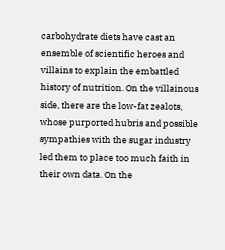carbohydrate diets have cast an ensemble of scientific heroes and villains to explain the embattled history of nutrition. On the villainous side, there are the low-fat zealots, whose purported hubris and possible sympathies with the sugar industry led them to place too much faith in their own data. On the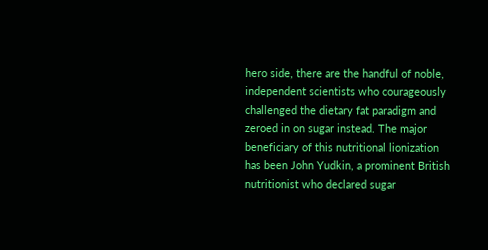hero side, there are the handful of noble, independent scientists who courageously challenged the dietary fat paradigm and zeroed in on sugar instead. The major beneficiary of this nutritional lionization has been John Yudkin, a prominent British nutritionist who declared sugar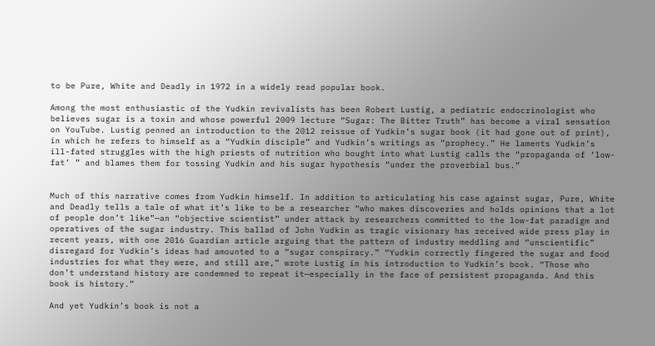to be Pure, White and Deadly in 1972 in a widely read popular book.

Among the most enthusiastic of the Yudkin revivalists has been Robert Lustig, a pediatric endocrinologist who believes sugar is a toxin and whose powerful 2009 lecture “Sugar: The Bitter Truth” has become a viral sensation on YouTube. Lustig penned an introduction to the 2012 reissue of Yudkin’s sugar book (it had gone out of print), in which he refers to himself as a “Yudkin disciple” and Yudkin’s writings as “prophecy.” He laments Yudkin’s ill-fated struggles with the high priests of nutrition who bought into what Lustig calls the “propaganda of ‘low-fat’ ” and blames them for tossing Yudkin and his sugar hypothesis “under the proverbial bus.”


Much of this narrative comes from Yudkin himself. In addition to articulating his case against sugar, Pure, White and Deadly tells a tale of what it’s like to be a researcher “who makes discoveries and holds opinions that a lot of people don’t like”—an “objective scientist” under attack by researchers committed to the low-fat paradigm and operatives of the sugar industry. This ballad of John Yudkin as tragic visionary has received wide press play in recent years, with one 2016 Guardian article arguing that the pattern of industry meddling and “unscientific” disregard for Yudkin’s ideas had amounted to a “sugar conspiracy.” “Yudkin correctly fingered the sugar and food industries for what they were, and still are,” wrote Lustig in his introduction to Yudkin’s book. “Those who don’t understand history are condemned to repeat it—especially in the face of persistent propaganda. And this book is history.”

And yet Yudkin’s book is not a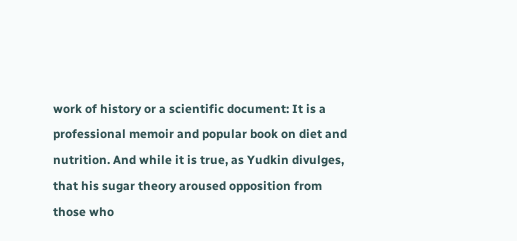work of history or a scientific document: It is a professional memoir and popular book on diet and nutrition. And while it is true, as Yudkin divulges, that his sugar theory aroused opposition from those who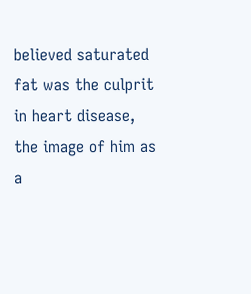believed saturated fat was the culprit in heart disease, the image of him as a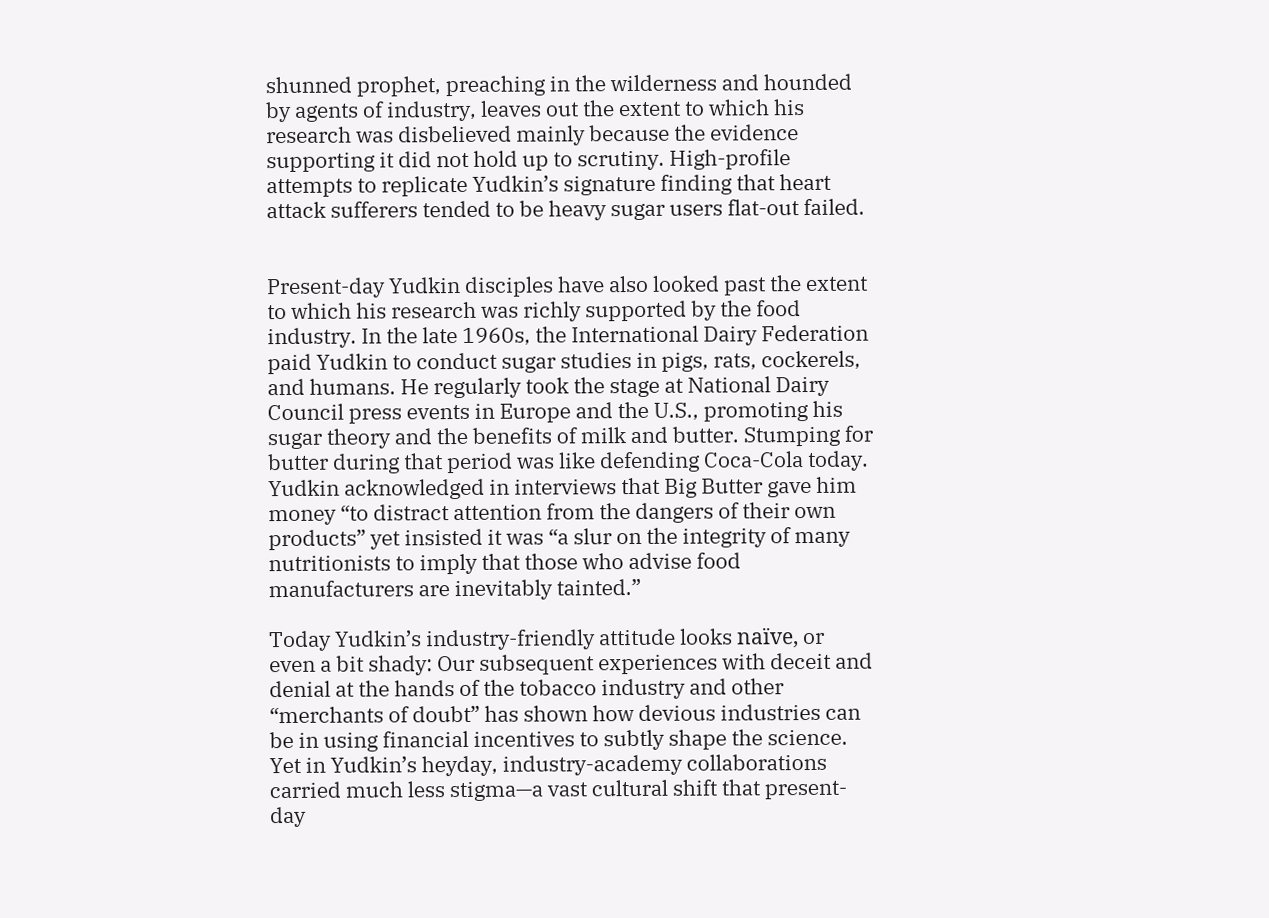shunned prophet, preaching in the wilderness and hounded by agents of industry, leaves out the extent to which his research was disbelieved mainly because the evidence supporting it did not hold up to scrutiny. High-profile attempts to replicate Yudkin’s signature finding that heart attack sufferers tended to be heavy sugar users flat-out failed.


Present-day Yudkin disciples have also looked past the extent to which his research was richly supported by the food industry. In the late 1960s, the International Dairy Federation paid Yudkin to conduct sugar studies in pigs, rats, cockerels, and humans. He regularly took the stage at National Dairy Council press events in Europe and the U.S., promoting his sugar theory and the benefits of milk and butter. Stumping for butter during that period was like defending Coca-Cola today. Yudkin acknowledged in interviews that Big Butter gave him money “to distract attention from the dangers of their own products” yet insisted it was “a slur on the integrity of many nutritionists to imply that those who advise food manufacturers are inevitably tainted.”

Today Yudkin’s industry-friendly attitude looks naïve, or even a bit shady: Our subsequent experiences with deceit and denial at the hands of the tobacco industry and other “merchants of doubt” has shown how devious industries can be in using financial incentives to subtly shape the science. Yet in Yudkin’s heyday, industry-academy collaborations carried much less stigma—a vast cultural shift that present-day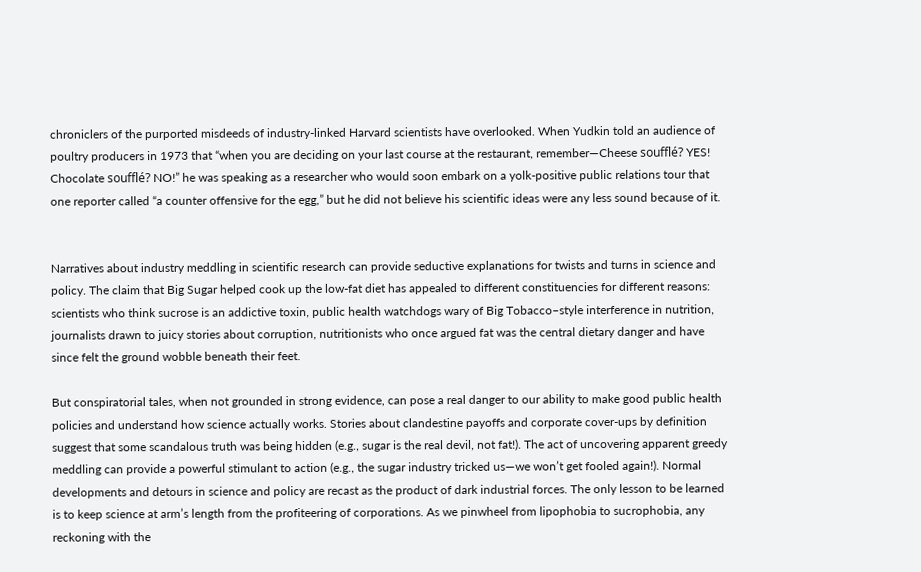chroniclers of the purported misdeeds of industry-linked Harvard scientists have overlooked. When Yudkin told an audience of poultry producers in 1973 that “when you are deciding on your last course at the restaurant, remember—Cheese soufflé? YES! Chocolate soufflé? NO!” he was speaking as a researcher who would soon embark on a yolk-positive public relations tour that one reporter called “a counter offensive for the egg,” but he did not believe his scientific ideas were any less sound because of it.


Narratives about industry meddling in scientific research can provide seductive explanations for twists and turns in science and policy. The claim that Big Sugar helped cook up the low-fat diet has appealed to different constituencies for different reasons: scientists who think sucrose is an addictive toxin, public health watchdogs wary of Big Tobacco–style interference in nutrition, journalists drawn to juicy stories about corruption, nutritionists who once argued fat was the central dietary danger and have since felt the ground wobble beneath their feet.

But conspiratorial tales, when not grounded in strong evidence, can pose a real danger to our ability to make good public health policies and understand how science actually works. Stories about clandestine payoffs and corporate cover-ups by definition suggest that some scandalous truth was being hidden (e.g., sugar is the real devil, not fat!). The act of uncovering apparent greedy meddling can provide a powerful stimulant to action (e.g., the sugar industry tricked us—we won’t get fooled again!). Normal developments and detours in science and policy are recast as the product of dark industrial forces. The only lesson to be learned is to keep science at arm’s length from the profiteering of corporations. As we pinwheel from lipophobia to sucrophobia, any reckoning with the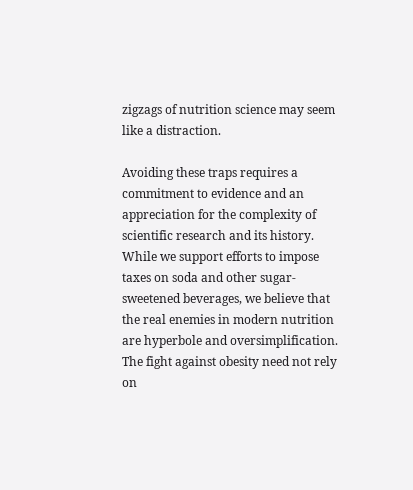zigzags of nutrition science may seem like a distraction.

Avoiding these traps requires a commitment to evidence and an appreciation for the complexity of scientific research and its history. While we support efforts to impose taxes on soda and other sugar-sweetened beverages, we believe that the real enemies in modern nutrition are hyperbole and oversimplification. The fight against obesity need not rely on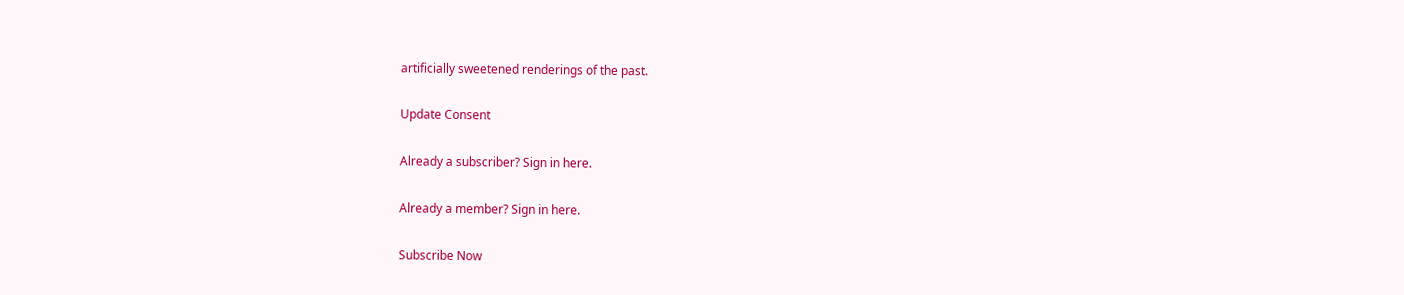artificially sweetened renderings of the past.

Update Consent

Already a subscriber? Sign in here.

Already a member? Sign in here.

Subscribe Now